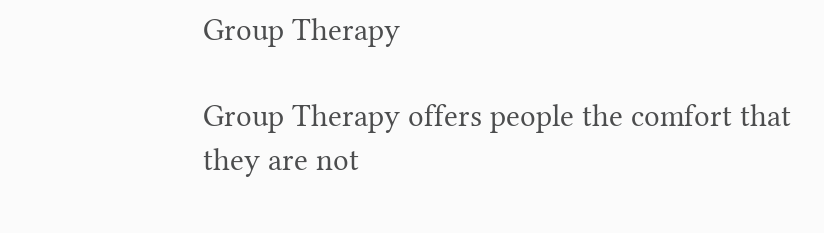Group Therapy

Group Therapy offers people the comfort that they are not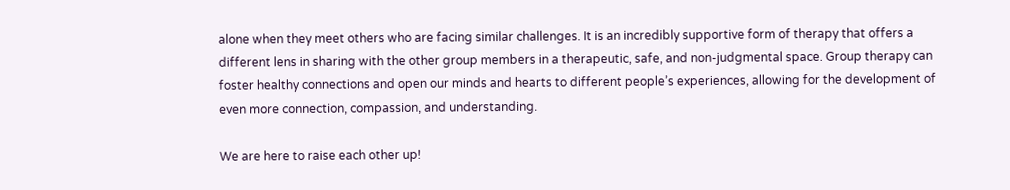alone when they meet others who are facing similar challenges. It is an incredibly supportive form of therapy that offers a different lens in sharing with the other group members in a therapeutic, safe, and non-judgmental space. Group therapy can foster healthy connections and open our minds and hearts to different people’s experiences, allowing for the development of even more connection, compassion, and understanding.

We are here to raise each other up!